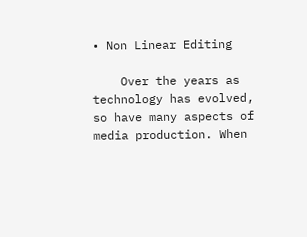• Non Linear Editing

    Over the years as technology has evolved, so have many aspects of media production. When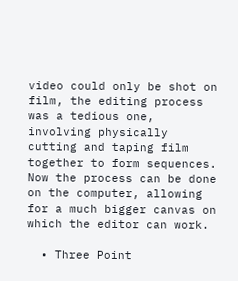video could only be shot on film, the editing process was a tedious one, involving physically cutting and taping film together to form sequences. Now the process can be done on the computer, allowing for a much bigger canvas on which the editor can work.

  • Three Point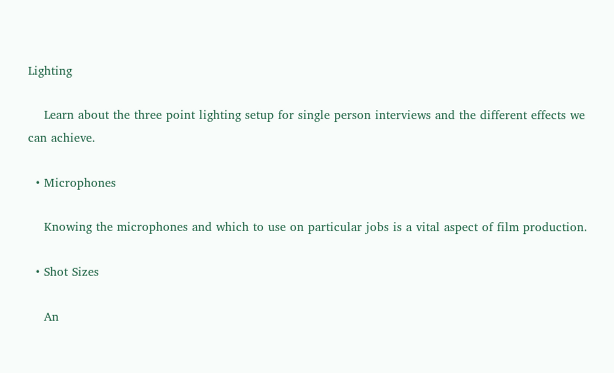Lighting

    Learn about the three point lighting setup for single person interviews and the different effects we can achieve.

  • Microphones

    Knowing the microphones and which to use on particular jobs is a vital aspect of film production.

  • Shot Sizes

    An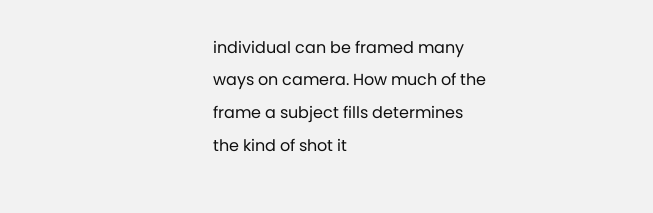individual can be framed many ways on camera. How much of the frame a subject fills determines the kind of shot it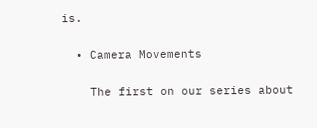is.

  • Camera Movements

    The first on our series about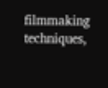filmmaking techniques,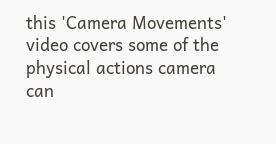this 'Camera Movements' video covers some of the physical actions camera can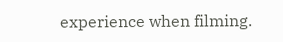experience when filming.